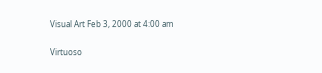Visual Art Feb 3, 2000 at 4:00 am

Virtuoso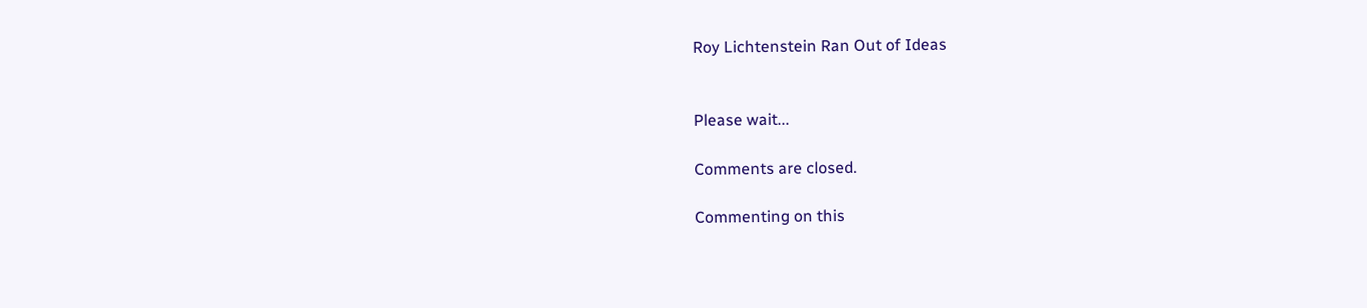Roy Lichtenstein Ran Out of Ideas


Please wait...

Comments are closed.

Commenting on this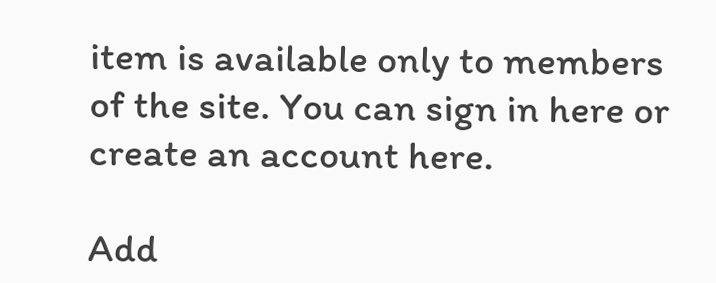item is available only to members of the site. You can sign in here or create an account here.

Add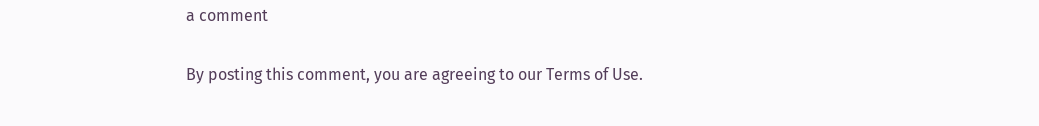a comment

By posting this comment, you are agreeing to our Terms of Use.